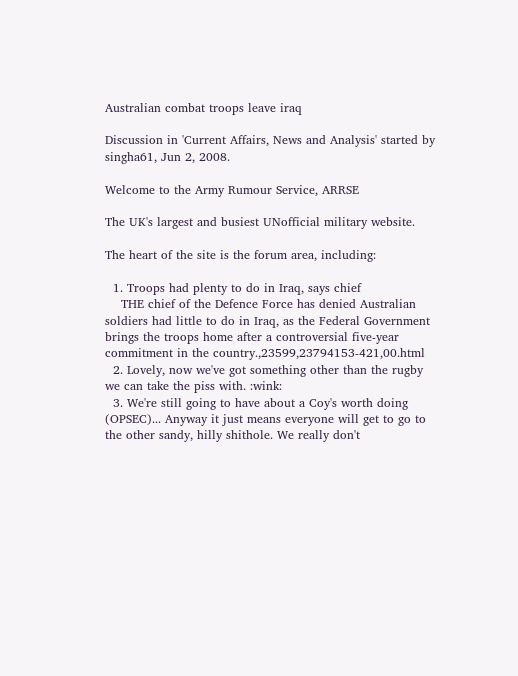Australian combat troops leave iraq

Discussion in 'Current Affairs, News and Analysis' started by singha61, Jun 2, 2008.

Welcome to the Army Rumour Service, ARRSE

The UK's largest and busiest UNofficial military website.

The heart of the site is the forum area, including:

  1. Troops had plenty to do in Iraq, says chief
    THE chief of the Defence Force has denied Australian soldiers had little to do in Iraq, as the Federal Government brings the troops home after a controversial five-year commitment in the country.,23599,23794153-421,00.html
  2. Lovely, now we've got something other than the rugby we can take the piss with. :wink:
  3. We're still going to have about a Coy's worth doing (OPSEC)... Anyway it just means everyone will get to go to the other sandy, hilly shithole. We really don't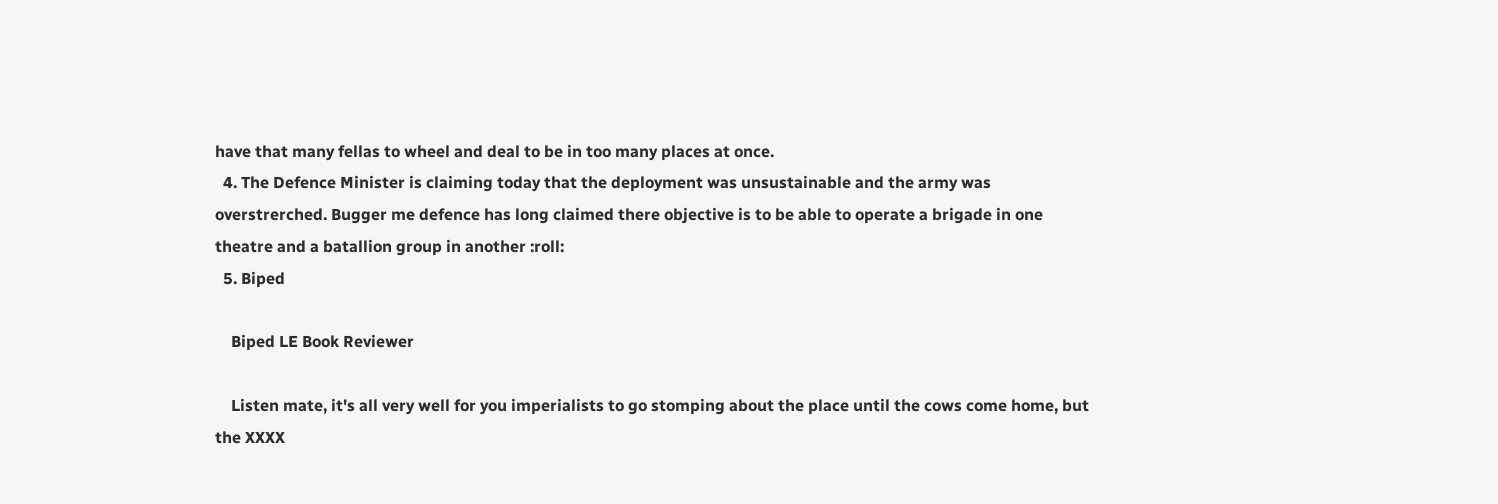have that many fellas to wheel and deal to be in too many places at once.
  4. The Defence Minister is claiming today that the deployment was unsustainable and the army was overstrerched. Bugger me defence has long claimed there objective is to be able to operate a brigade in one theatre and a batallion group in another :roll:
  5. Biped

    Biped LE Book Reviewer

    Listen mate, it's all very well for you imperialists to go stomping about the place until the cows come home, but the XXXX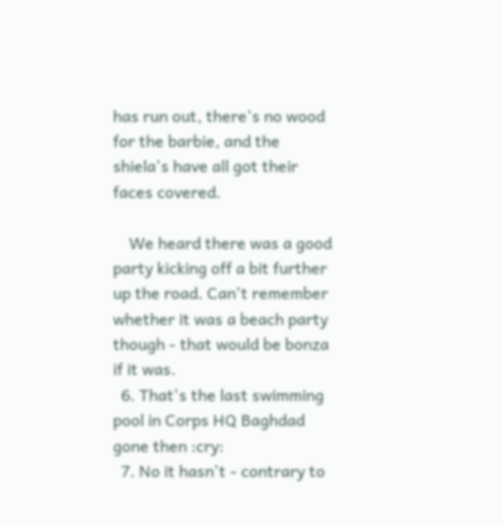has run out, there's no wood for the barbie, and the shiela's have all got their faces covered.

    We heard there was a good party kicking off a bit further up the road. Can't remember whether it was a beach party though - that would be bonza if it was.
  6. That's the last swimming pool in Corps HQ Baghdad gone then :cry:
  7. No it hasn't - contrary to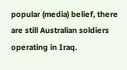popular (media) belief, there are still Australian soldiers operating in Iraq.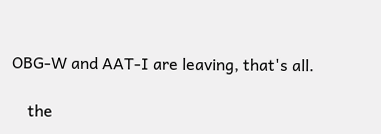OBG-W and AAT-I are leaving, that's all.

    the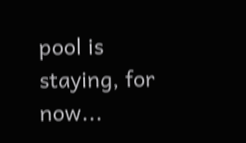pool is staying, for now...